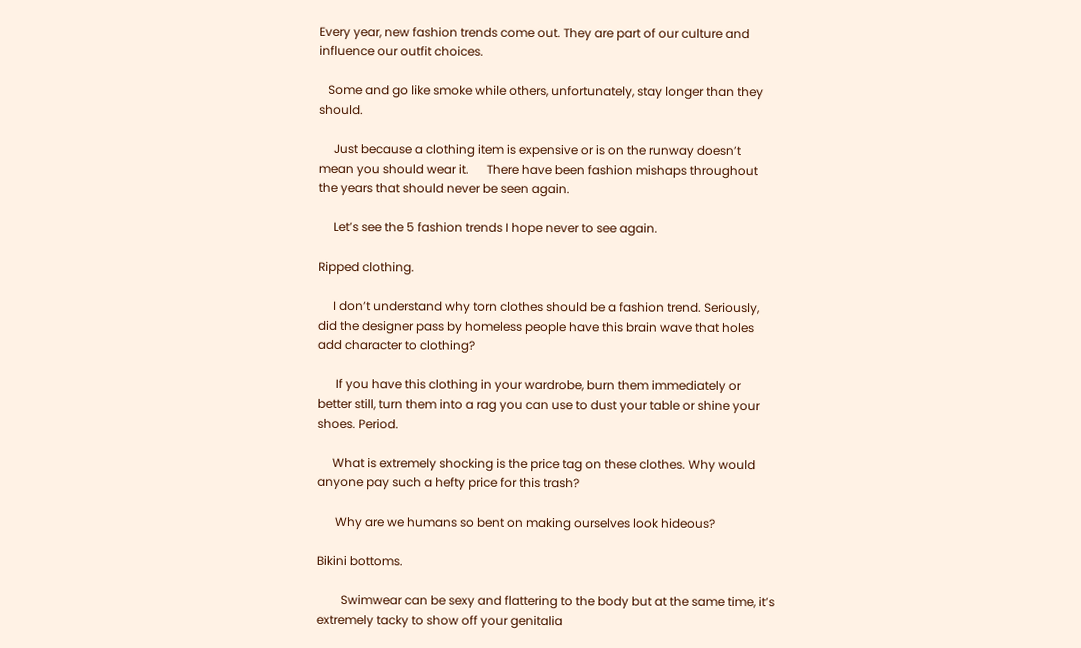Every year, new fashion trends come out. They are part of our culture and influence our outfit choices.

   Some and go like smoke while others, unfortunately, stay longer than they should.

     Just because a clothing item is expensive or is on the runway doesn’t mean you should wear it.      There have been fashion mishaps throughout the years that should never be seen again.

     Let’s see the 5 fashion trends I hope never to see again.

Ripped clothing.

     I don’t understand why torn clothes should be a fashion trend. Seriously, did the designer pass by homeless people have this brain wave that holes add character to clothing?

      If you have this clothing in your wardrobe, burn them immediately or better still, turn them into a rag you can use to dust your table or shine your shoes. Period.

     What is extremely shocking is the price tag on these clothes. Why would anyone pay such a hefty price for this trash?

      Why are we humans so bent on making ourselves look hideous?

Bikini bottoms.

        Swimwear can be sexy and flattering to the body but at the same time, it’s extremely tacky to show off your genitalia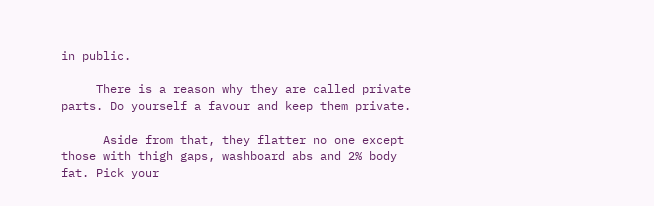in public.

     There is a reason why they are called private parts. Do yourself a favour and keep them private.

      Aside from that, they flatter no one except those with thigh gaps, washboard abs and 2% body fat. Pick your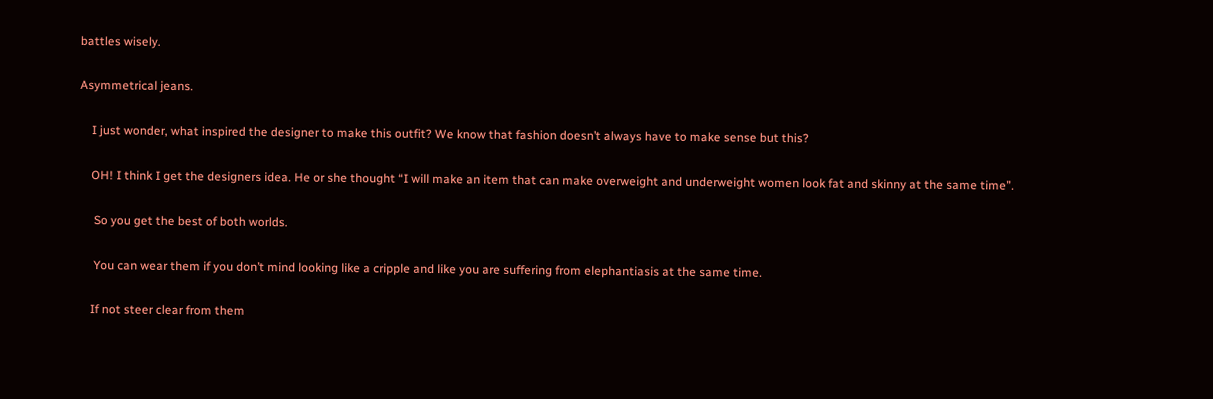battles wisely.

Asymmetrical jeans.

    I just wonder, what inspired the designer to make this outfit? We know that fashion doesn’t always have to make sense but this?

    OH! I think I get the designers idea. He or she thought “I will make an item that can make overweight and underweight women look fat and skinny at the same time”.

     So you get the best of both worlds.

     You can wear them if you don’t mind looking like a cripple and like you are suffering from elephantiasis at the same time.

    If not steer clear from them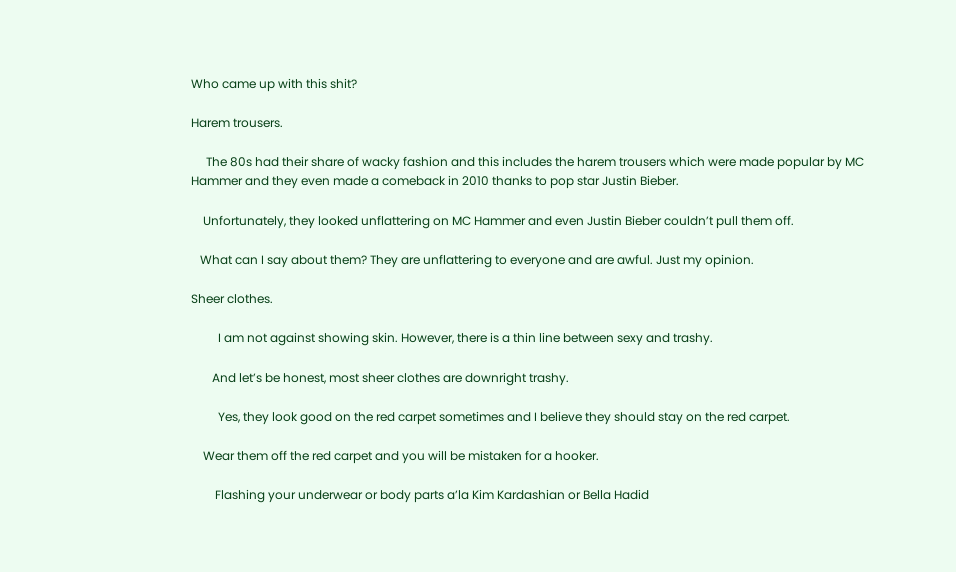Who came up with this shit?

Harem trousers.

     The 80s had their share of wacky fashion and this includes the harem trousers which were made popular by MC Hammer and they even made a comeback in 2010 thanks to pop star Justin Bieber.

    Unfortunately, they looked unflattering on MC Hammer and even Justin Bieber couldn’t pull them off.

   What can I say about them? They are unflattering to everyone and are awful. Just my opinion.

Sheer clothes.

         I am not against showing skin. However, there is a thin line between sexy and trashy.

       And let’s be honest, most sheer clothes are downright trashy.

         Yes, they look good on the red carpet sometimes and I believe they should stay on the red carpet.

    Wear them off the red carpet and you will be mistaken for a hooker.

        Flashing your underwear or body parts a’la Kim Kardashian or Bella Hadid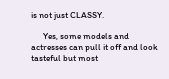is not just CLASSY.

      Yes, some models and actresses can pull it off and look tasteful but most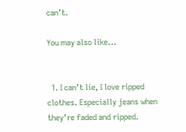can’t.

You may also like...


  1. I can’t lie, I love ripped clothes. Especially jeans when they’re faded and ripped.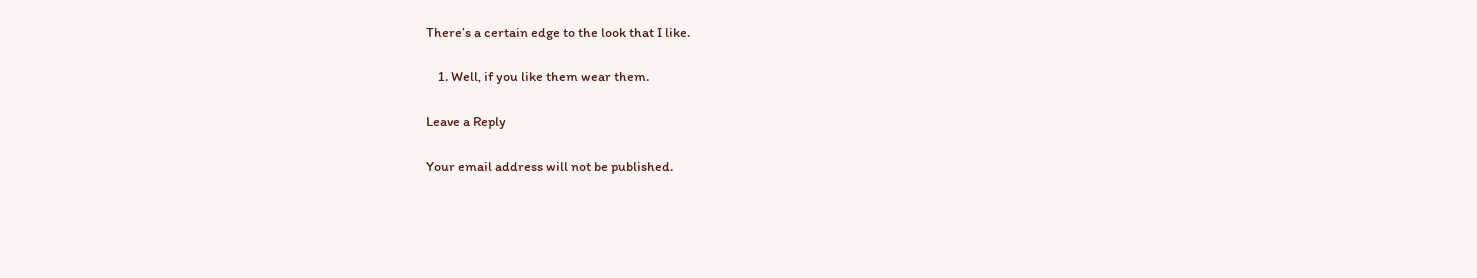There’s a certain edge to the look that I like.

    1. Well, if you like them wear them.

Leave a Reply

Your email address will not be published.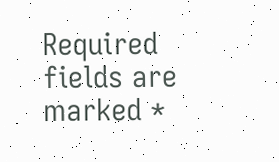Required fields are marked *